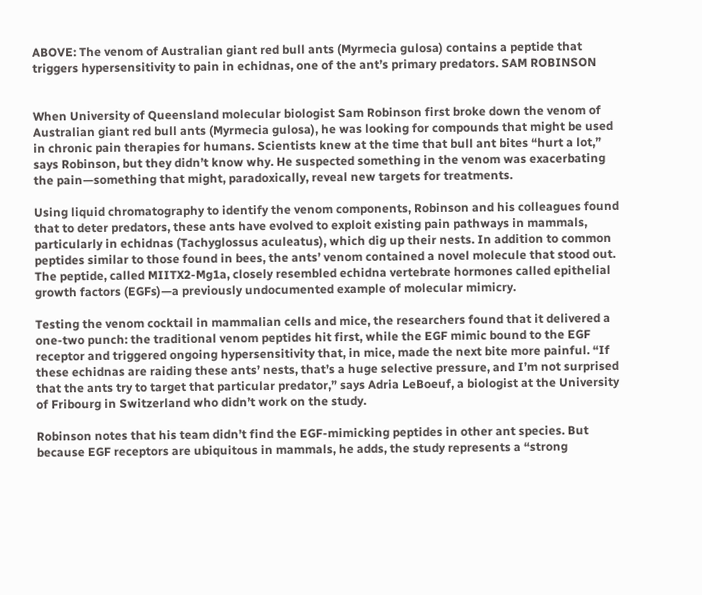ABOVE: The venom of Australian giant red bull ants (Myrmecia gulosa) contains a peptide that triggers hypersensitivity to pain in echidnas, one of the ant’s primary predators. SAM ROBINSON


When University of Queensland molecular biologist Sam Robinson first broke down the venom of Australian giant red bull ants (Myrmecia gulosa), he was looking for compounds that might be used in chronic pain therapies for humans. Scientists knew at the time that bull ant bites “hurt a lot,” says Robinson, but they didn’t know why. He suspected something in the venom was exacerbating the pain—something that might, paradoxically, reveal new targets for treatments.

Using liquid chromatography to identify the venom components, Robinson and his colleagues found that to deter predators, these ants have evolved to exploit existing pain pathways in mammals, particularly in echidnas (Tachyglossus aculeatus), which dig up their nests. In addition to common peptides similar to those found in bees, the ants’ venom contained a novel molecule that stood out. The peptide, called MIITX2-Mg1a, closely resembled echidna vertebrate hormones called epithelial growth factors (EGFs)—a previously undocumented example of molecular mimicry.

Testing the venom cocktail in mammalian cells and mice, the researchers found that it delivered a one-two punch: the traditional venom peptides hit first, while the EGF mimic bound to the EGF receptor and triggered ongoing hypersensitivity that, in mice, made the next bite more painful. “If these echidnas are raiding these ants’ nests, that’s a huge selective pressure, and I’m not surprised that the ants try to target that particular predator,” says Adria LeBoeuf, a biologist at the University of Fribourg in Switzerland who didn’t work on the study.

Robinson notes that his team didn’t find the EGF-mimicking peptides in other ant species. But because EGF receptors are ubiquitous in mammals, he adds, the study represents a “strong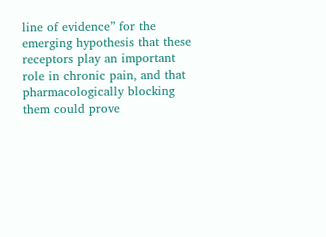line of evidence” for the emerging hypothesis that these receptors play an important role in chronic pain, and that pharmacologically blocking them could prove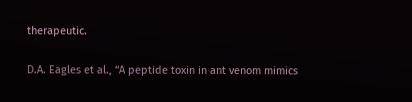therapeutic.

D.A. Eagles et al., “A peptide toxin in ant venom mimics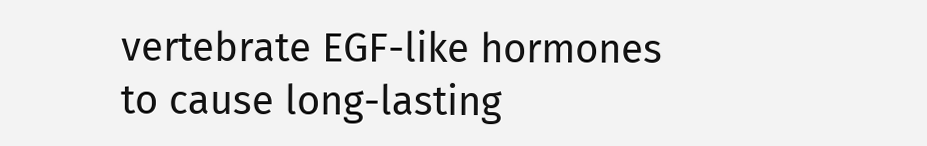vertebrate EGF-like hormones to cause long-lasting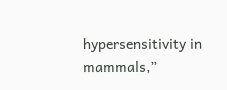hypersensitivity in mammals,”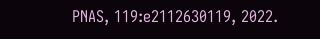PNAS, 119:e2112630119, 2022.